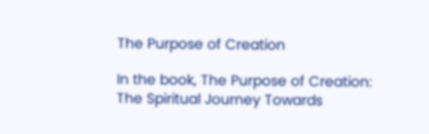The Purpose of Creation

In the book, The Purpose of Creation: The Spiritual Journey Towards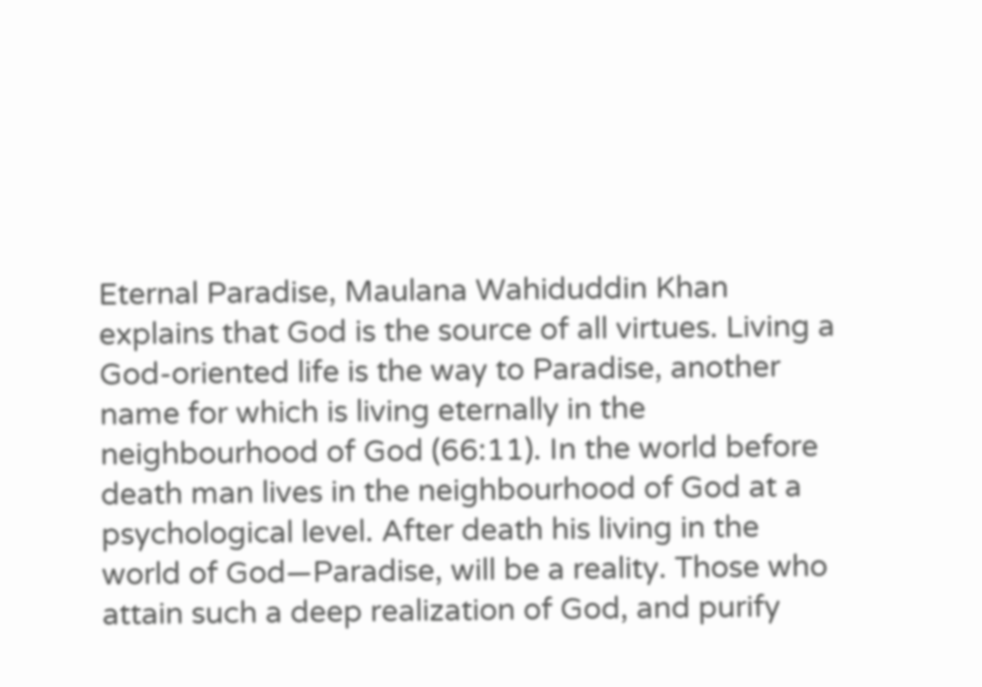Eternal Paradise, Maulana Wahiduddin Khan explains that God is the source of all virtues. Living a God-oriented life is the way to Paradise, another name for which is living eternally in the neighbourhood of God (66:11). In the world before death man lives in the neighbourhood of God at a psychological level. After death his living in the world of God—Paradise, will be a reality. Those who attain such a deep realization of God, and purify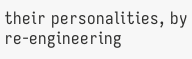their personalities, by re-engineering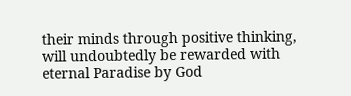their minds through positive thinking, will undoubtedly be rewarded with eternal Paradise by God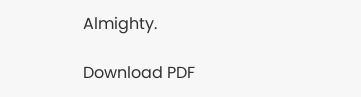Almighty.

Download PDF